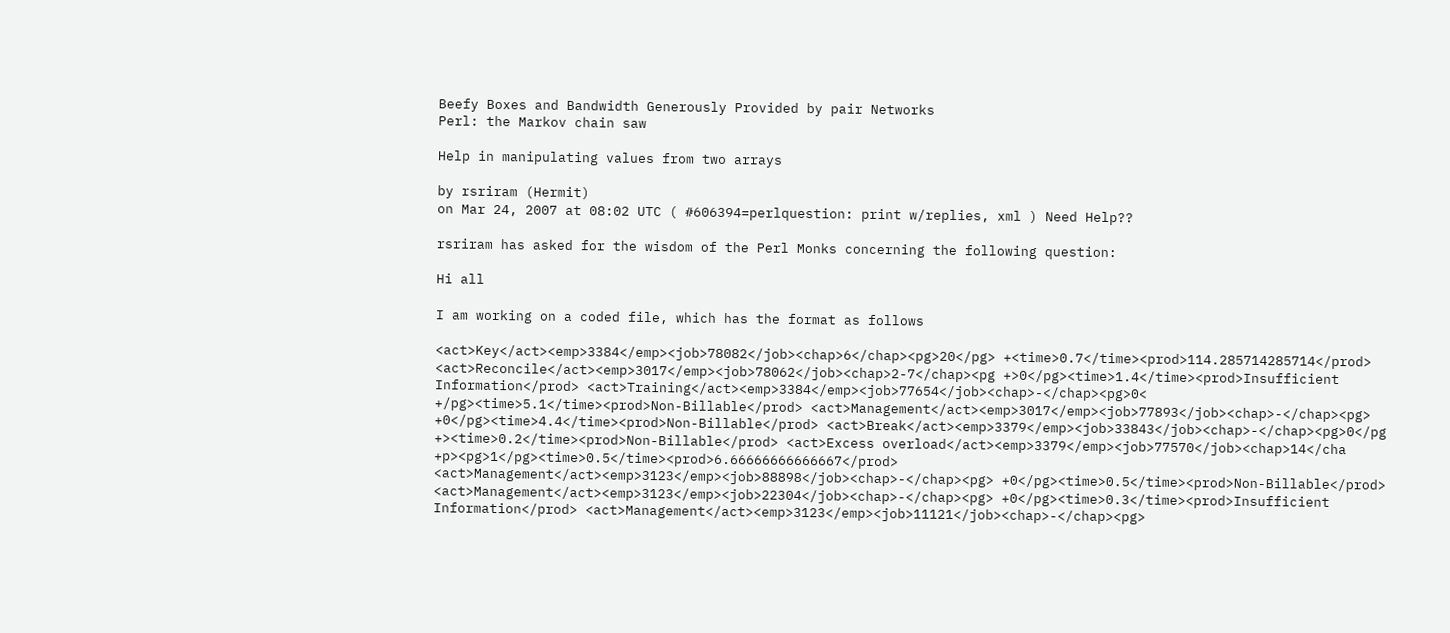Beefy Boxes and Bandwidth Generously Provided by pair Networks
Perl: the Markov chain saw

Help in manipulating values from two arrays

by rsriram (Hermit)
on Mar 24, 2007 at 08:02 UTC ( #606394=perlquestion: print w/replies, xml ) Need Help??

rsriram has asked for the wisdom of the Perl Monks concerning the following question:

Hi all

I am working on a coded file, which has the format as follows

<act>Key</act><emp>3384</emp><job>78082</job><chap>6</chap><pg>20</pg> +<time>0.7</time><prod>114.285714285714</prod> <act>Reconcile</act><emp>3017</emp><job>78062</job><chap>2-7</chap><pg +>0</pg><time>1.4</time><prod>Insufficient Information</prod> <act>Training</act><emp>3384</emp><job>77654</job><chap>-</chap><pg>0< +/pg><time>5.1</time><prod>Non-Billable</prod> <act>Management</act><emp>3017</emp><job>77893</job><chap>-</chap><pg> +0</pg><time>4.4</time><prod>Non-Billable</prod> <act>Break</act><emp>3379</emp><job>33843</job><chap>-</chap><pg>0</pg +><time>0.2</time><prod>Non-Billable</prod> <act>Excess overload</act><emp>3379</emp><job>77570</job><chap>14</cha +p><pg>1</pg><time>0.5</time><prod>6.66666666666667</prod> <act>Management</act><emp>3123</emp><job>88898</job><chap>-</chap><pg> +0</pg><time>0.5</time><prod>Non-Billable</prod> <act>Management</act><emp>3123</emp><job>22304</job><chap>-</chap><pg> +0</pg><time>0.3</time><prod>Insufficient Information</prod> <act>Management</act><emp>3123</emp><job>11121</job><chap>-</chap><pg>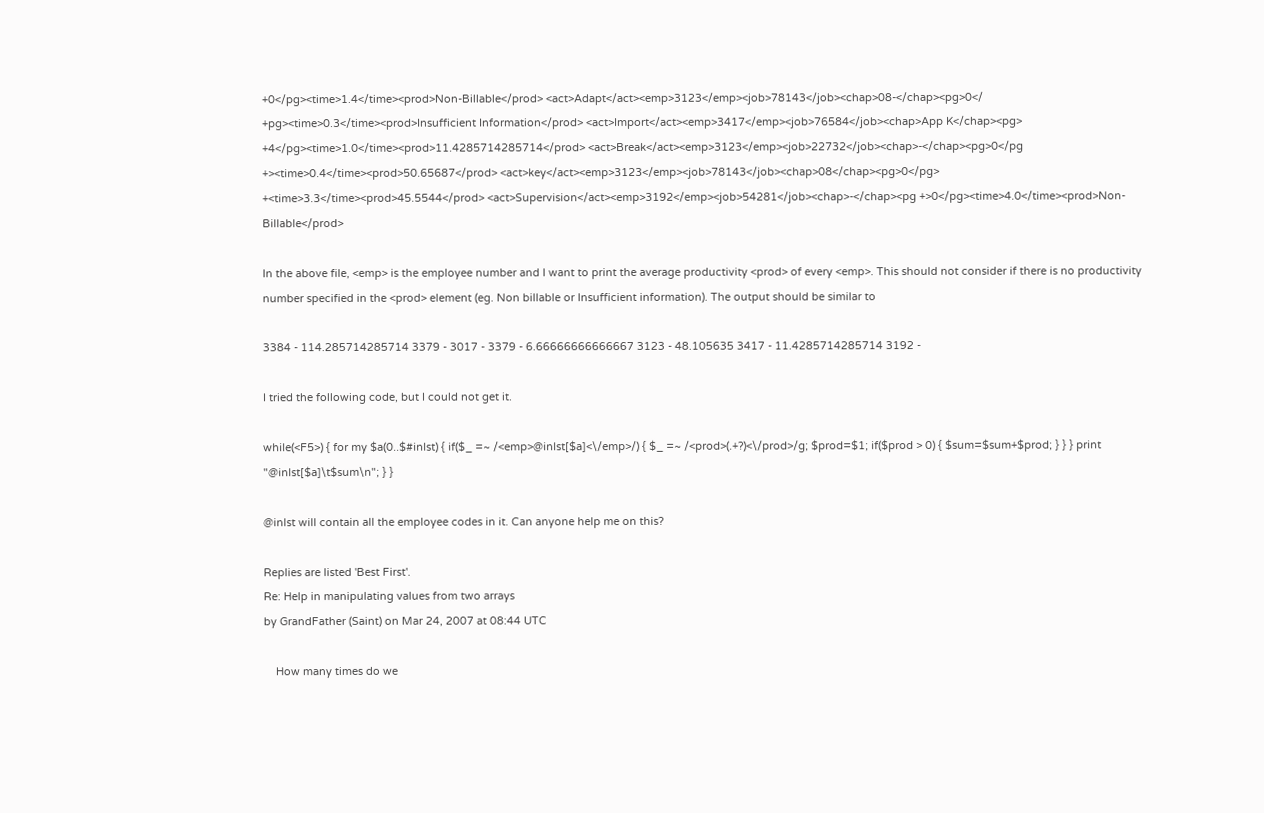+0</pg><time>1.4</time><prod>Non-Billable</prod> <act>Adapt</act><emp>3123</emp><job>78143</job><chap>08-</chap><pg>0</ +pg><time>0.3</time><prod>Insufficient Information</prod> <act>Import</act><emp>3417</emp><job>76584</job><chap>App K</chap><pg> +4</pg><time>1.0</time><prod>11.4285714285714</prod> <act>Break</act><emp>3123</emp><job>22732</job><chap>-</chap><pg>0</pg +><time>0.4</time><prod>50.65687</prod> <act>key</act><emp>3123</emp><job>78143</job><chap>08</chap><pg>0</pg> +<time>3.3</time><prod>45.5544</prod> <act>Supervision</act><emp>3192</emp><job>54281</job><chap>-</chap><pg +>0</pg><time>4.0</time><prod>Non-Billable</prod>

In the above file, <emp> is the employee number and I want to print the average productivity <prod> of every <emp>. This should not consider if there is no productivity number specified in the <prod> element (eg. Non billable or Insufficient information). The output should be similar to

3384 - 114.285714285714 3379 - 3017 - 3379 - 6.66666666666667 3123 - 48.105635 3417 - 11.4285714285714 3192 -

I tried the following code, but I could not get it.

while(<F5>) { for my $a(0..$#inlst) { if($_ =~ /<emp>@inlst[$a]<\/emp>/) { $_ =~ /<prod>(.+?)<\/prod>/g; $prod=$1; if($prod > 0) { $sum=$sum+$prod; } } } print "@inlst[$a]\t$sum\n"; } }

@inlst will contain all the employee codes in it. Can anyone help me on this?

Replies are listed 'Best First'.
Re: Help in manipulating values from two arrays
by GrandFather (Saint) on Mar 24, 2007 at 08:44 UTC

    How many times do we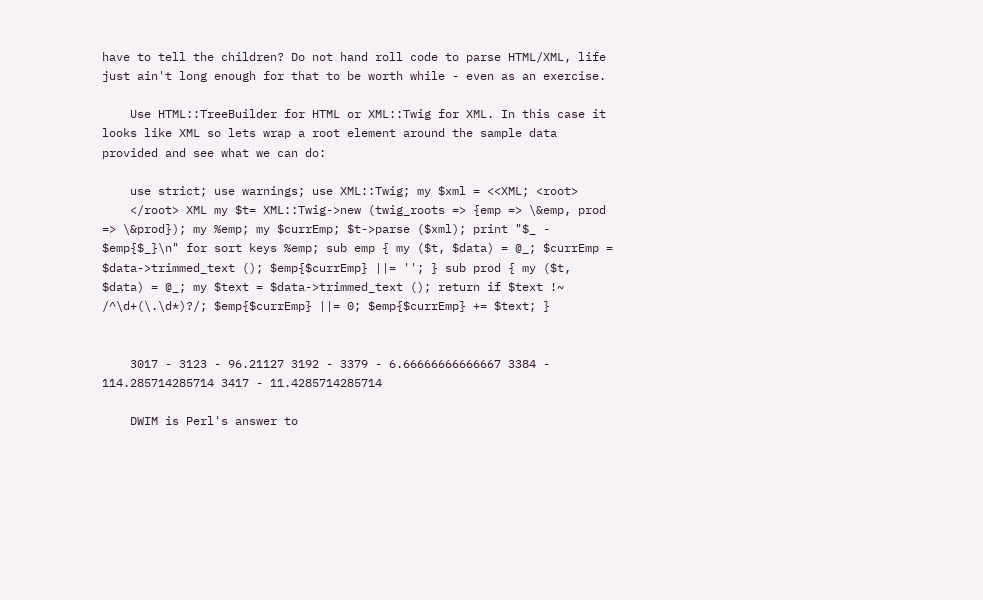have to tell the children? Do not hand roll code to parse HTML/XML, life just ain't long enough for that to be worth while - even as an exercise.

    Use HTML::TreeBuilder for HTML or XML::Twig for XML. In this case it looks like XML so lets wrap a root element around the sample data provided and see what we can do:

    use strict; use warnings; use XML::Twig; my $xml = <<XML; <root>
    </root> XML my $t= XML::Twig->new (twig_roots => {emp => \&emp, prod => \&prod}); my %emp; my $currEmp; $t->parse ($xml); print "$_ - $emp{$_}\n" for sort keys %emp; sub emp { my ($t, $data) = @_; $currEmp = $data->trimmed_text (); $emp{$currEmp} ||= ''; } sub prod { my ($t, $data) = @_; my $text = $data->trimmed_text (); return if $text !~ /^\d+(\.\d*)?/; $emp{$currEmp} ||= 0; $emp{$currEmp} += $text; }


    3017 - 3123 - 96.21127 3192 - 3379 - 6.66666666666667 3384 - 114.285714285714 3417 - 11.4285714285714

    DWIM is Perl's answer to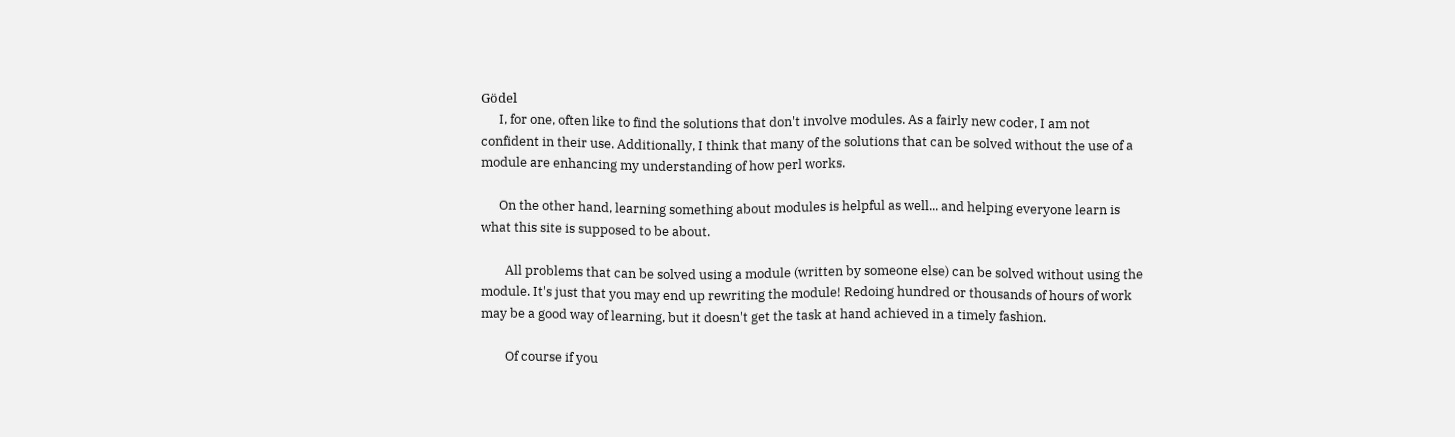Gödel
      I, for one, often like to find the solutions that don't involve modules. As a fairly new coder, I am not confident in their use. Additionally, I think that many of the solutions that can be solved without the use of a module are enhancing my understanding of how perl works.

      On the other hand, learning something about modules is helpful as well... and helping everyone learn is what this site is supposed to be about.

        All problems that can be solved using a module (written by someone else) can be solved without using the module. It's just that you may end up rewriting the module! Redoing hundred or thousands of hours of work may be a good way of learning, but it doesn't get the task at hand achieved in a timely fashion.

        Of course if you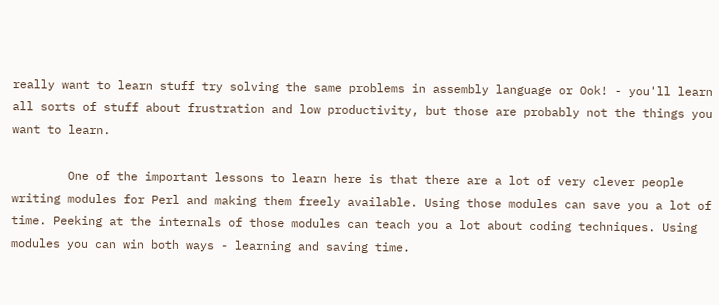really want to learn stuff try solving the same problems in assembly language or Ook! - you'll learn all sorts of stuff about frustration and low productivity, but those are probably not the things you want to learn.

        One of the important lessons to learn here is that there are a lot of very clever people writing modules for Perl and making them freely available. Using those modules can save you a lot of time. Peeking at the internals of those modules can teach you a lot about coding techniques. Using modules you can win both ways - learning and saving time.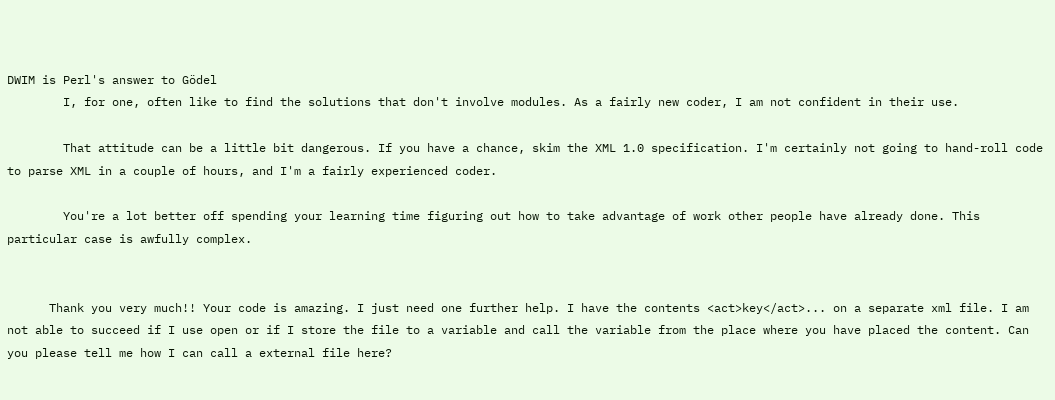DWIM is Perl's answer to Gödel
        I, for one, often like to find the solutions that don't involve modules. As a fairly new coder, I am not confident in their use.

        That attitude can be a little bit dangerous. If you have a chance, skim the XML 1.0 specification. I'm certainly not going to hand-roll code to parse XML in a couple of hours, and I'm a fairly experienced coder.

        You're a lot better off spending your learning time figuring out how to take advantage of work other people have already done. This particular case is awfully complex.


      Thank you very much!! Your code is amazing. I just need one further help. I have the contents <act>key</act>... on a separate xml file. I am not able to succeed if I use open or if I store the file to a variable and call the variable from the place where you have placed the content. Can you please tell me how I can call a external file here?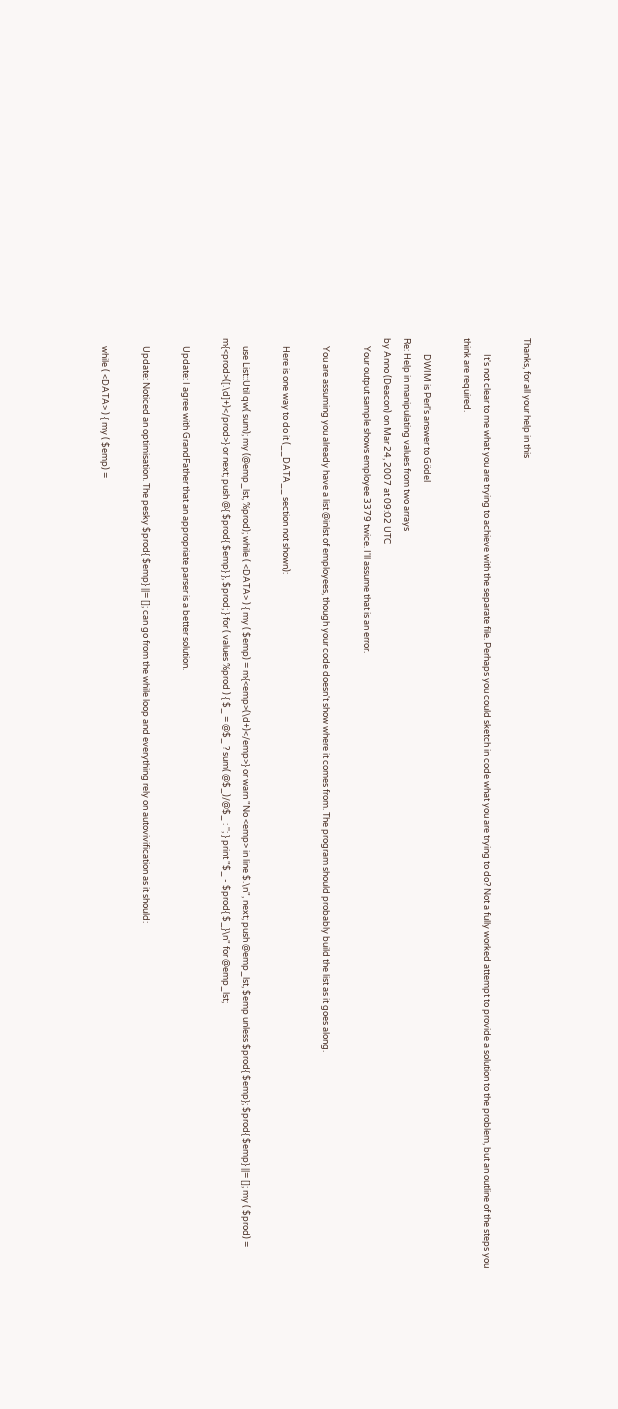Thanks, for all your help in this

        It's not clear to me what you are trying to achieve with the separate file. Perhaps you could sketch in code what you are trying to do? Not a fully worked attempt to provide a solution to the problem, but an outline of the steps you think are required.

        DWIM is Perl's answer to Gödel
Re: Help in manipulating values from two arrays
by Anno (Deacon) on Mar 24, 2007 at 09:02 UTC
    Your output sample shows employee 3379 twice. I'll assume that is an error.

    You are assuming you already have a list @inlst of employees, though your code doesn't show where it comes from. The program should probably build the list as it goes along.

    Here is one way to do it (__DATA__ section not shown):

    use List::Util qw( sum); my (@emp_lst, %prod); while ( <DATA> ) { my ( $emp) = m{<emp>(\d+)</emp>} or warn "No <emp> in line $.\n", next; push @emp_lst, $emp unless $prod{ $emp}; $prod{ $emp} ||= []; my ( $prod) = m{<prod>([.\d]+)</prod>} or next; push @{ $prod{ $emp} }, $prod; } for ( values %prod ) { $_ = @$_ ? sum( @$_)/@$_ : ''; } print "$_ - $prod{ $_}\n" for @emp_lst;

    Update: I agree with GrandFather that an appropriate parser is a better solution.

    Update: Noticed an optimisation. The pesky $prod{ $emp} ||= []; can go from the while loop and everything rely on autovivification as it should:

    while ( <DATA> ) { my ( $emp) =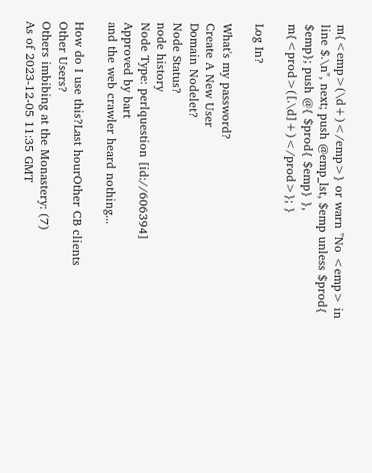m{<emp>(\d+)</emp>} or warn "No <emp> in line $.\n", next; push @emp_lst, $emp unless $prod{ $emp}; push @{ $prod{ $emp} }, m{<prod>([.\d]+)</prod>}; }

Log In?

What's my password?
Create A New User
Domain Nodelet?
Node Status?
node history
Node Type: perlquestion [id://606394]
Approved by bart
and the web crawler heard nothing...

How do I use this?Last hourOther CB clients
Other Users?
Others imbibing at the Monastery: (7)
As of 2023-12-05 11:35 GMT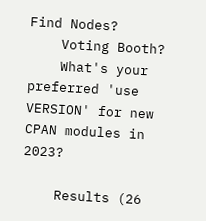Find Nodes?
    Voting Booth?
    What's your preferred 'use VERSION' for new CPAN modules in 2023?

    Results (26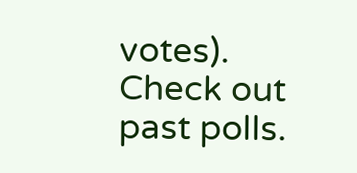votes). Check out past polls.